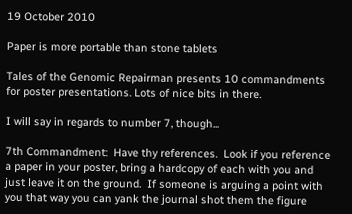19 October 2010

Paper is more portable than stone tablets

Tales of the Genomic Repairman presents 10 commandments for poster presentations. Lots of nice bits in there.

I will say in regards to number 7, though...

7th Commandment:  Have thy references.  Look if you reference a paper in your poster, bring a hardcopy of each with you and just leave it on the ground.  If someone is arguing a point with you that way you can yank the journal shot them the figure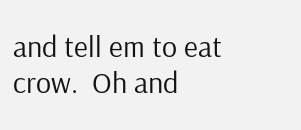and tell em to eat crow.  Oh and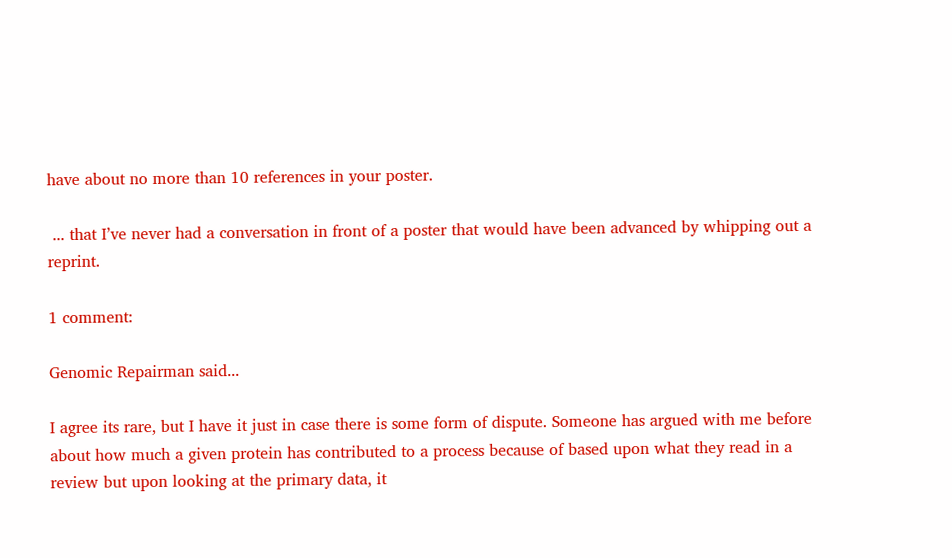have about no more than 10 references in your poster.

 ... that I’ve never had a conversation in front of a poster that would have been advanced by whipping out a reprint.

1 comment:

Genomic Repairman said...

I agree its rare, but I have it just in case there is some form of dispute. Someone has argued with me before about how much a given protein has contributed to a process because of based upon what they read in a review but upon looking at the primary data, it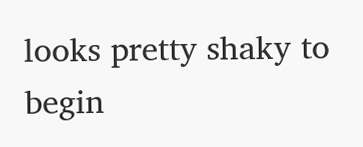looks pretty shaky to begin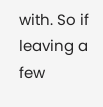with. So if leaving a few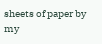sheets of paper by my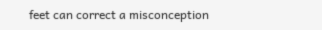feet can correct a misconception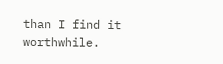than I find it worthwhile.